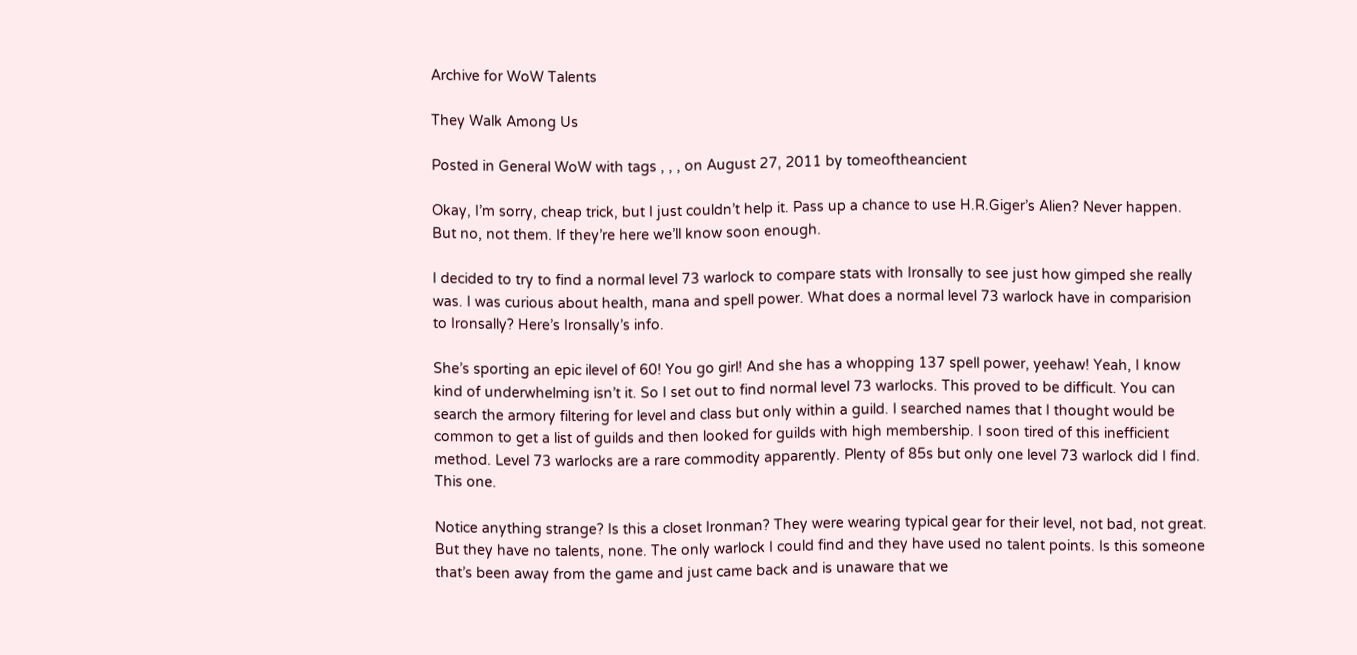Archive for WoW Talents

They Walk Among Us

Posted in General WoW with tags , , , on August 27, 2011 by tomeoftheancient

Okay, I’m sorry, cheap trick, but I just couldn’t help it. Pass up a chance to use H.R.Giger’s Alien? Never happen. But no, not them. If they’re here we’ll know soon enough.

I decided to try to find a normal level 73 warlock to compare stats with Ironsally to see just how gimped she really was. I was curious about health, mana and spell power. What does a normal level 73 warlock have in comparision to Ironsally? Here’s Ironsally’s info.

She’s sporting an epic ilevel of 60! You go girl! And she has a whopping 137 spell power, yeehaw! Yeah, I know kind of underwhelming isn’t it. So I set out to find normal level 73 warlocks. This proved to be difficult. You can search the armory filtering for level and class but only within a guild. I searched names that I thought would be common to get a list of guilds and then looked for guilds with high membership. I soon tired of this inefficient method. Level 73 warlocks are a rare commodity apparently. Plenty of 85s but only one level 73 warlock did I find. This one.

Notice anything strange? Is this a closet Ironman? They were wearing typical gear for their level, not bad, not great. But they have no talents, none. The only warlock I could find and they have used no talent points. Is this someone that’s been away from the game and just came back and is unaware that we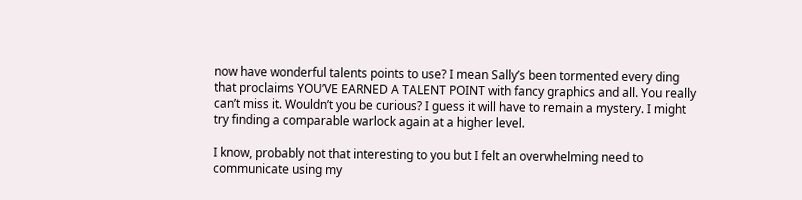now have wonderful talents points to use? I mean Sally’s been tormented every ding that proclaims YOU’VE EARNED A TALENT POINT with fancy graphics and all. You really can’t miss it. Wouldn’t you be curious? I guess it will have to remain a mystery. I might try finding a comparable warlock again at a higher level.

I know, probably not that interesting to you but I felt an overwhelming need to communicate using my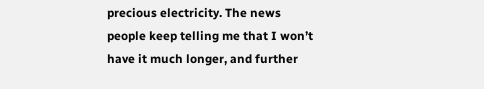precious electricity. The news people keep telling me that I won’t have it much longer, and further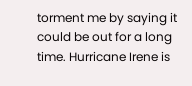torment me by saying it could be out for a long time. Hurricane Irene is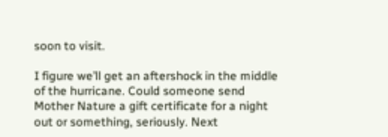soon to visit.

I figure we’ll get an aftershock in the middle of the hurricane. Could someone send Mother Nature a gift certificate for a night out or something, seriously. Next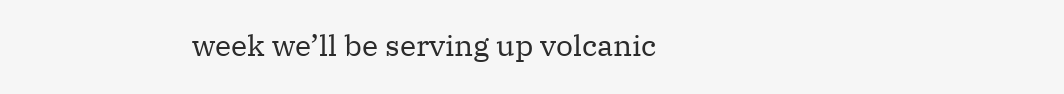week we’ll be serving up volcanic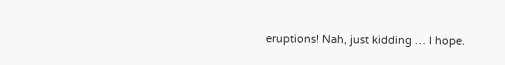eruptions! Nah, just kidding … I hope.